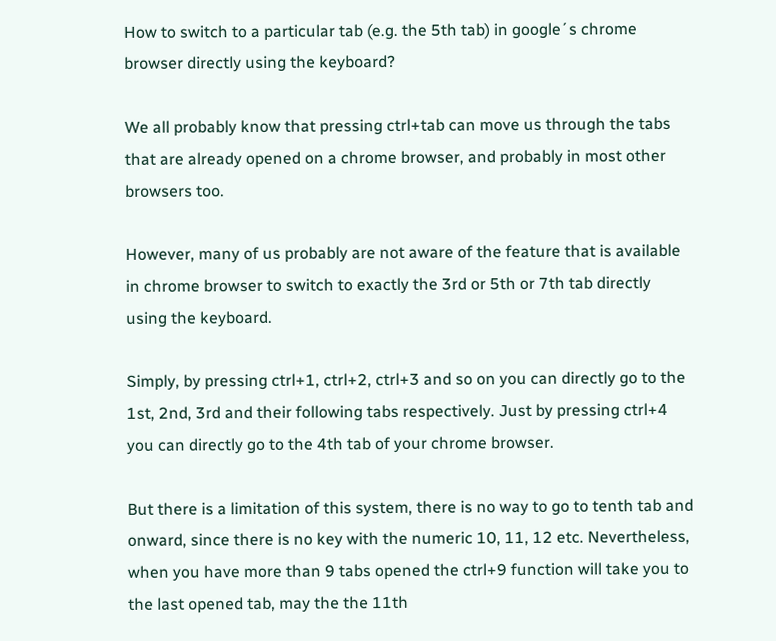How to switch to a particular tab (e.g. the 5th tab) in google´s chrome browser directly using the keyboard?

We all probably know that pressing ctrl+tab can move us through the tabs that are already opened on a chrome browser, and probably in most other browsers too.

However, many of us probably are not aware of the feature that is available in chrome browser to switch to exactly the 3rd or 5th or 7th tab directly using the keyboard.

Simply, by pressing ctrl+1, ctrl+2, ctrl+3 and so on you can directly go to the 1st, 2nd, 3rd and their following tabs respectively. Just by pressing ctrl+4 you can directly go to the 4th tab of your chrome browser.

But there is a limitation of this system, there is no way to go to tenth tab and onward, since there is no key with the numeric 10, 11, 12 etc. Nevertheless, when you have more than 9 tabs opened the ctrl+9 function will take you to the last opened tab, may the the 11th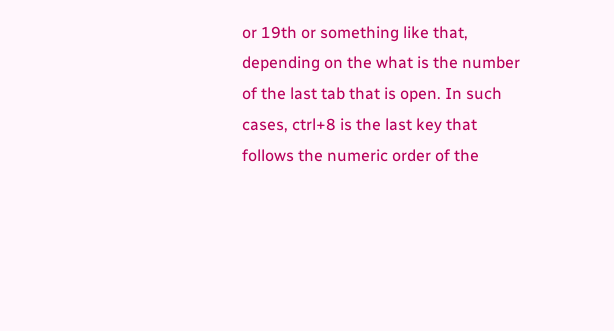or 19th or something like that, depending on the what is the number of the last tab that is open. In such cases, ctrl+8 is the last key that follows the numeric order of the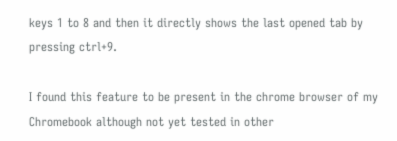keys 1 to 8 and then it directly shows the last opened tab by pressing ctrl+9.

I found this feature to be present in the chrome browser of my Chromebook although not yet tested in other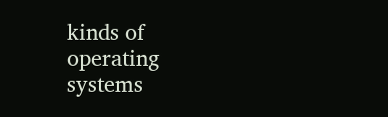kinds of operating systems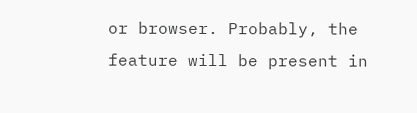or browser. Probably, the feature will be present in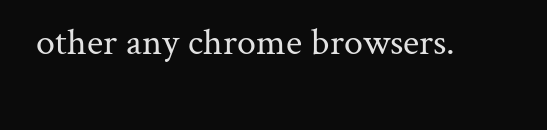other any chrome browsers.